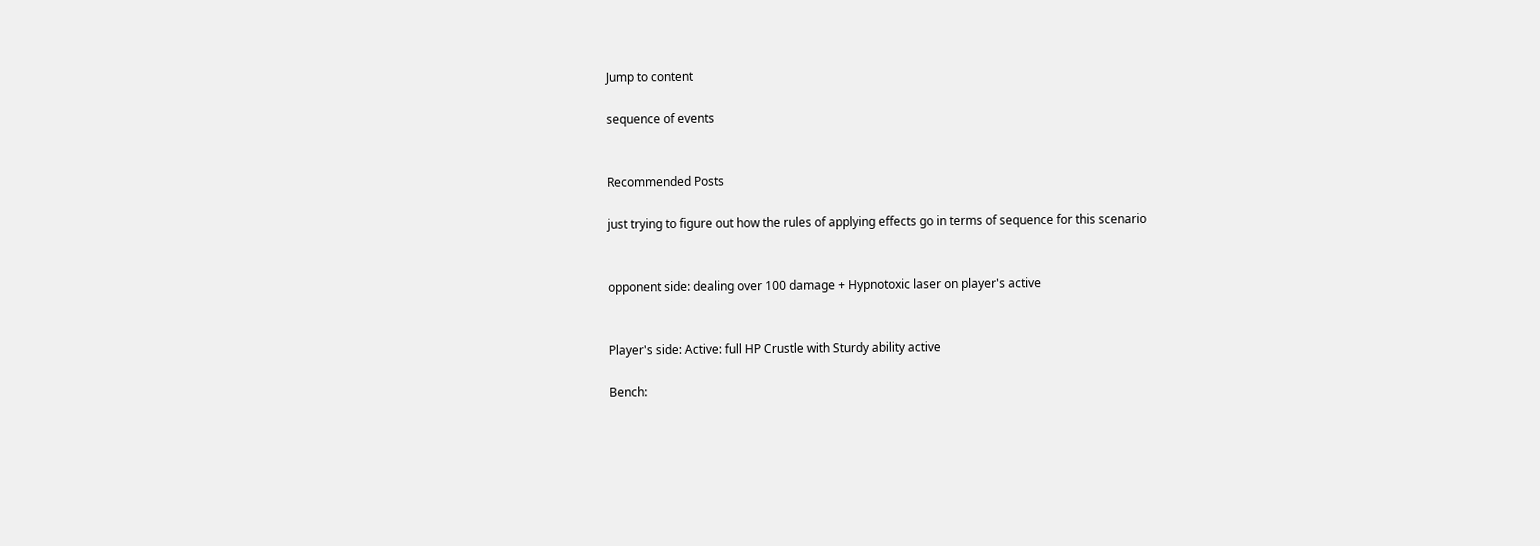Jump to content

sequence of events


Recommended Posts

just trying to figure out how the rules of applying effects go in terms of sequence for this scenario


opponent side: dealing over 100 damage + Hypnotoxic laser on player's active


Player's side: Active: full HP Crustle with Sturdy ability active

Bench: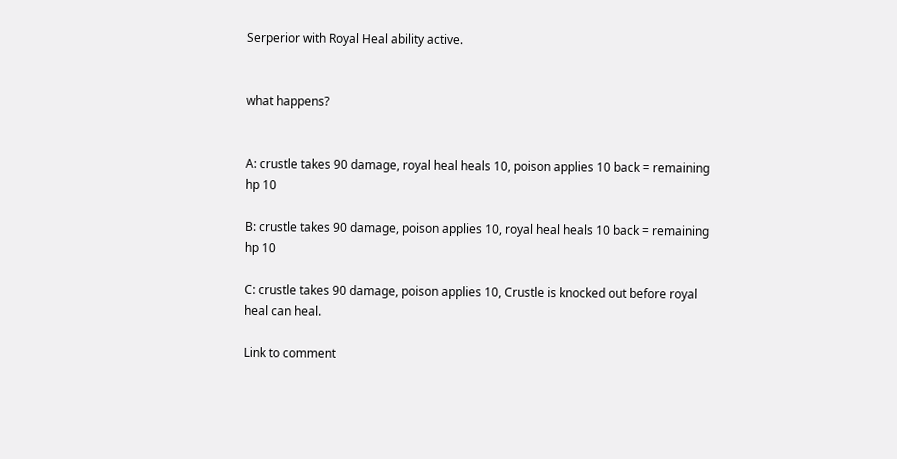Serperior with Royal Heal ability active.


what happens?


A: crustle takes 90 damage, royal heal heals 10, poison applies 10 back = remaining hp 10

B: crustle takes 90 damage, poison applies 10, royal heal heals 10 back = remaining hp 10

C: crustle takes 90 damage, poison applies 10, Crustle is knocked out before royal heal can heal.

Link to comment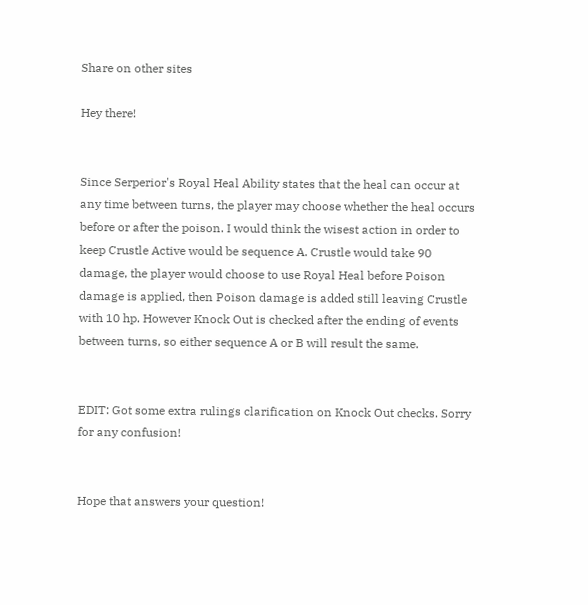Share on other sites

Hey there!


Since Serperior's Royal Heal Ability states that the heal can occur at any time between turns, the player may choose whether the heal occurs before or after the poison. I would think the wisest action in order to keep Crustle Active would be sequence A. Crustle would take 90 damage, the player would choose to use Royal Heal before Poison damage is applied, then Poison damage is added still leaving Crustle with 10 hp. However Knock Out is checked after the ending of events between turns, so either sequence A or B will result the same.


EDIT: Got some extra rulings clarification on Knock Out checks. Sorry for any confusion!


Hope that answers your question!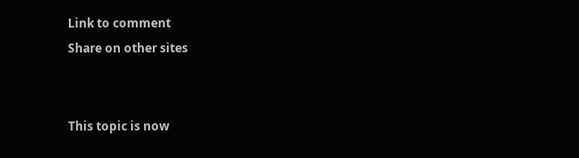Link to comment
Share on other sites


This topic is now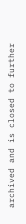archived and is closed to further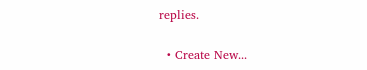replies.

  • Create New...